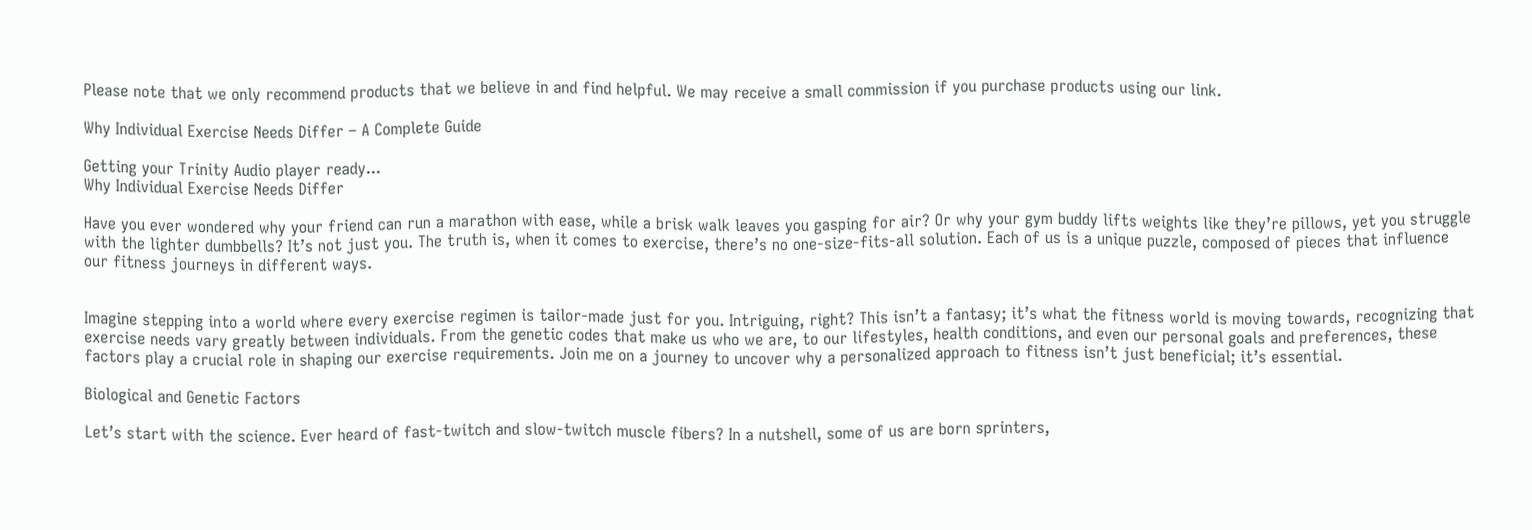Please note that we only recommend products that we believe in and find helpful. We may receive a small commission if you purchase products using our link.

Why Individual Exercise Needs Differ – A Complete Guide

Getting your Trinity Audio player ready...
Why Individual Exercise Needs Differ

Have you ever wondered why your friend can run a marathon with ease, while a brisk walk leaves you gasping for air? Or why your gym buddy lifts weights like they’re pillows, yet you struggle with the lighter dumbbells? It’s not just you. The truth is, when it comes to exercise, there’s no one-size-fits-all solution. Each of us is a unique puzzle, composed of pieces that influence our fitness journeys in different ways.


Imagine stepping into a world where every exercise regimen is tailor-made just for you. Intriguing, right? This isn’t a fantasy; it’s what the fitness world is moving towards, recognizing that exercise needs vary greatly between individuals. From the genetic codes that make us who we are, to our lifestyles, health conditions, and even our personal goals and preferences, these factors play a crucial role in shaping our exercise requirements. Join me on a journey to uncover why a personalized approach to fitness isn’t just beneficial; it’s essential.

Biological and Genetic Factors

Let’s start with the science. Ever heard of fast-twitch and slow-twitch muscle fibers? In a nutshell, some of us are born sprinters,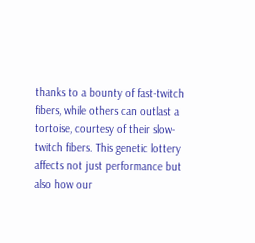thanks to a bounty of fast-twitch fibers, while others can outlast a tortoise, courtesy of their slow-twitch fibers. This genetic lottery affects not just performance but also how our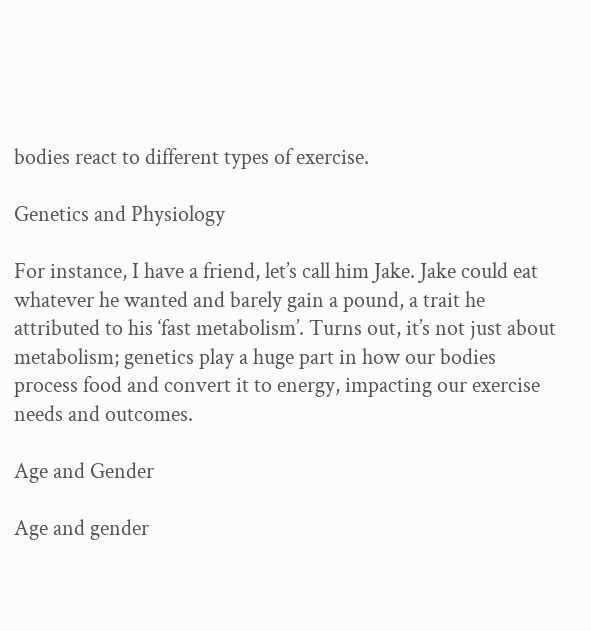bodies react to different types of exercise.

Genetics and Physiology

For instance, I have a friend, let’s call him Jake. Jake could eat whatever he wanted and barely gain a pound, a trait he attributed to his ‘fast metabolism’. Turns out, it’s not just about metabolism; genetics play a huge part in how our bodies process food and convert it to energy, impacting our exercise needs and outcomes.

Age and Gender

Age and gender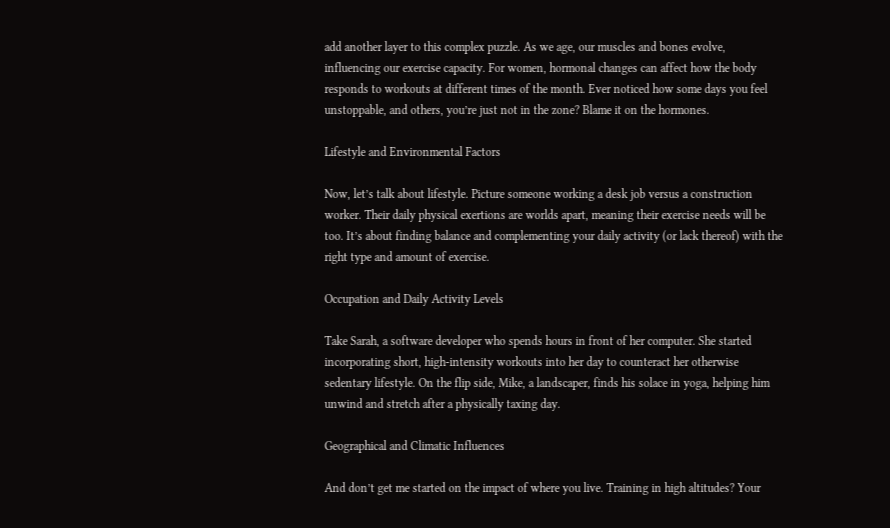add another layer to this complex puzzle. As we age, our muscles and bones evolve, influencing our exercise capacity. For women, hormonal changes can affect how the body responds to workouts at different times of the month. Ever noticed how some days you feel unstoppable, and others, you’re just not in the zone? Blame it on the hormones.

Lifestyle and Environmental Factors

Now, let’s talk about lifestyle. Picture someone working a desk job versus a construction worker. Their daily physical exertions are worlds apart, meaning their exercise needs will be too. It’s about finding balance and complementing your daily activity (or lack thereof) with the right type and amount of exercise.

Occupation and Daily Activity Levels

Take Sarah, a software developer who spends hours in front of her computer. She started incorporating short, high-intensity workouts into her day to counteract her otherwise sedentary lifestyle. On the flip side, Mike, a landscaper, finds his solace in yoga, helping him unwind and stretch after a physically taxing day.

Geographical and Climatic Influences

And don’t get me started on the impact of where you live. Training in high altitudes? Your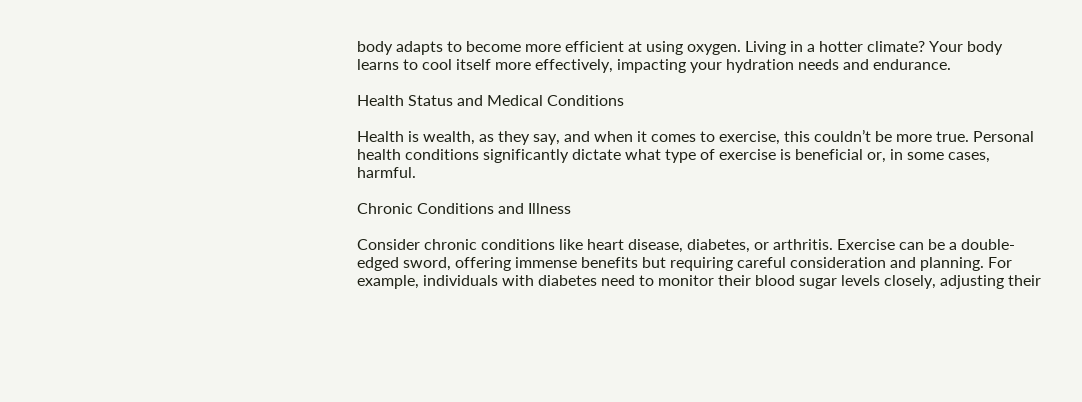body adapts to become more efficient at using oxygen. Living in a hotter climate? Your body learns to cool itself more effectively, impacting your hydration needs and endurance.

Health Status and Medical Conditions

Health is wealth, as they say, and when it comes to exercise, this couldn’t be more true. Personal health conditions significantly dictate what type of exercise is beneficial or, in some cases, harmful.

Chronic Conditions and Illness

Consider chronic conditions like heart disease, diabetes, or arthritis. Exercise can be a double-edged sword, offering immense benefits but requiring careful consideration and planning. For example, individuals with diabetes need to monitor their blood sugar levels closely, adjusting their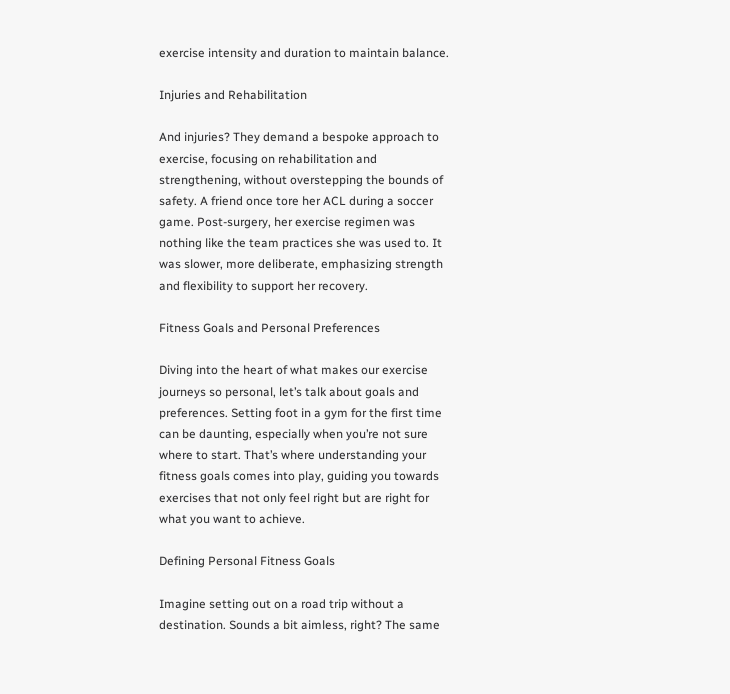exercise intensity and duration to maintain balance.

Injuries and Rehabilitation

And injuries? They demand a bespoke approach to exercise, focusing on rehabilitation and strengthening, without overstepping the bounds of safety. A friend once tore her ACL during a soccer game. Post-surgery, her exercise regimen was nothing like the team practices she was used to. It was slower, more deliberate, emphasizing strength and flexibility to support her recovery.

Fitness Goals and Personal Preferences

Diving into the heart of what makes our exercise journeys so personal, let’s talk about goals and preferences. Setting foot in a gym for the first time can be daunting, especially when you’re not sure where to start. That’s where understanding your fitness goals comes into play, guiding you towards exercises that not only feel right but are right for what you want to achieve.

Defining Personal Fitness Goals

Imagine setting out on a road trip without a destination. Sounds a bit aimless, right? The same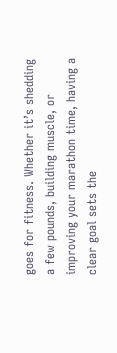goes for fitness. Whether it’s shedding a few pounds, building muscle, or improving your marathon time, having a clear goal sets the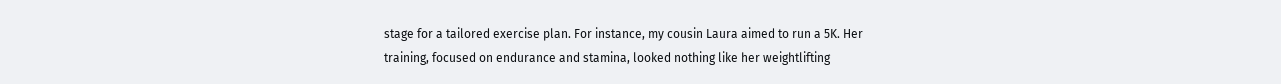stage for a tailored exercise plan. For instance, my cousin Laura aimed to run a 5K. Her training, focused on endurance and stamina, looked nothing like her weightlifting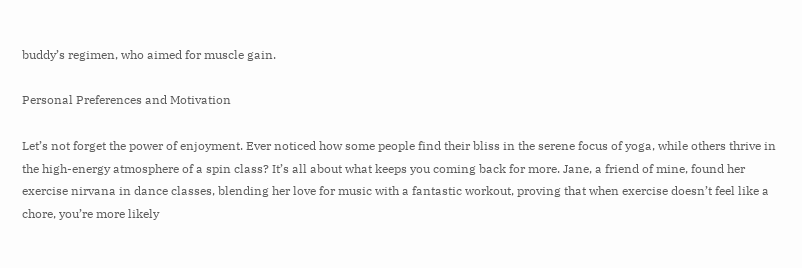buddy’s regimen, who aimed for muscle gain.

Personal Preferences and Motivation

Let’s not forget the power of enjoyment. Ever noticed how some people find their bliss in the serene focus of yoga, while others thrive in the high-energy atmosphere of a spin class? It’s all about what keeps you coming back for more. Jane, a friend of mine, found her exercise nirvana in dance classes, blending her love for music with a fantastic workout, proving that when exercise doesn’t feel like a chore, you’re more likely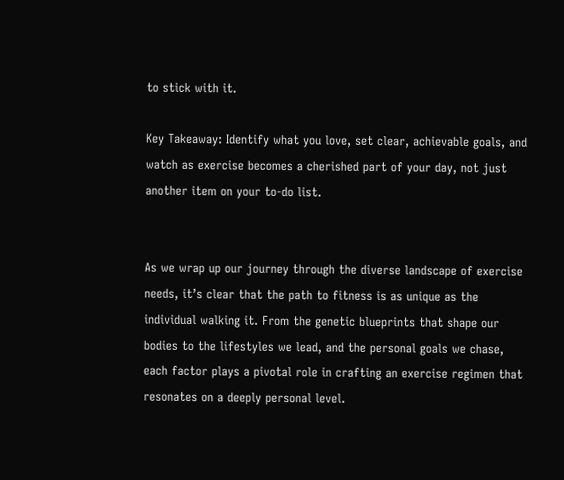to stick with it.

Key Takeaway: Identify what you love, set clear, achievable goals, and watch as exercise becomes a cherished part of your day, not just another item on your to-do list.


As we wrap up our journey through the diverse landscape of exercise needs, it’s clear that the path to fitness is as unique as the individual walking it. From the genetic blueprints that shape our bodies to the lifestyles we lead, and the personal goals we chase, each factor plays a pivotal role in crafting an exercise regimen that resonates on a deeply personal level.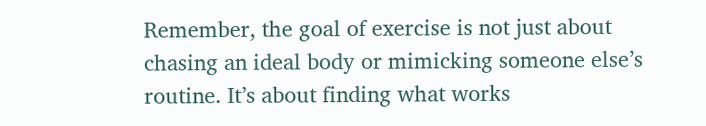Remember, the goal of exercise is not just about chasing an ideal body or mimicking someone else’s routine. It’s about finding what works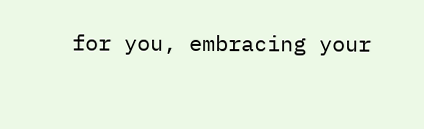for you, embracing your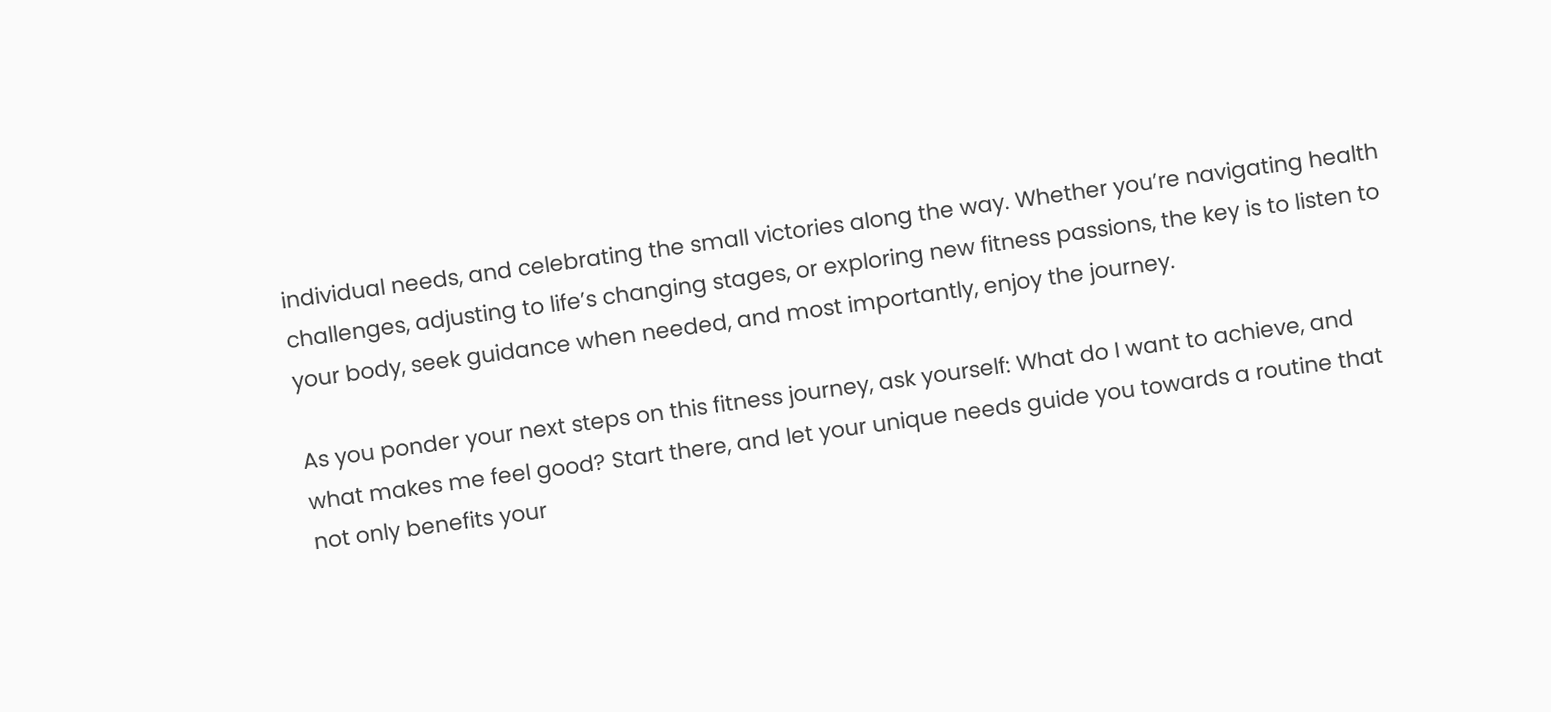individual needs, and celebrating the small victories along the way. Whether you’re navigating health challenges, adjusting to life’s changing stages, or exploring new fitness passions, the key is to listen to your body, seek guidance when needed, and most importantly, enjoy the journey.

As you ponder your next steps on this fitness journey, ask yourself: What do I want to achieve, and what makes me feel good? Start there, and let your unique needs guide you towards a routine that not only benefits your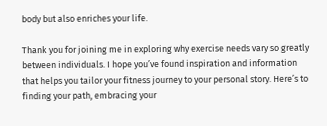body but also enriches your life.

Thank you for joining me in exploring why exercise needs vary so greatly between individuals. I hope you’ve found inspiration and information that helps you tailor your fitness journey to your personal story. Here’s to finding your path, embracing your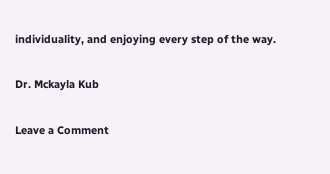individuality, and enjoying every step of the way.

Dr. Mckayla Kub

Leave a Comment